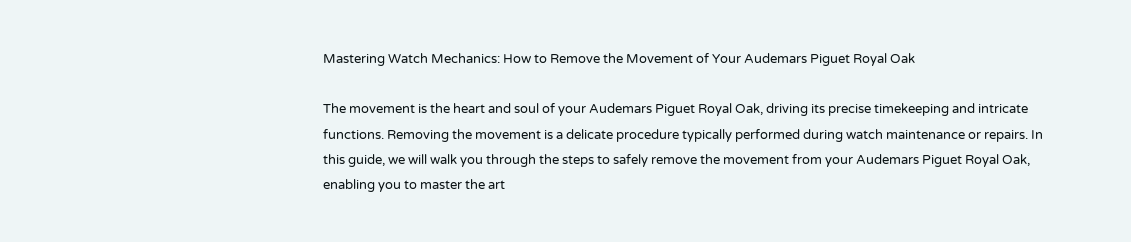Mastering Watch Mechanics: How to Remove the Movement of Your Audemars Piguet Royal Oak

The movement is the heart and soul of your Audemars Piguet Royal Oak, driving its precise timekeeping and intricate functions. Removing the movement is a delicate procedure typically performed during watch maintenance or repairs. In this guide, we will walk you through the steps to safely remove the movement from your Audemars Piguet Royal Oak, enabling you to master the art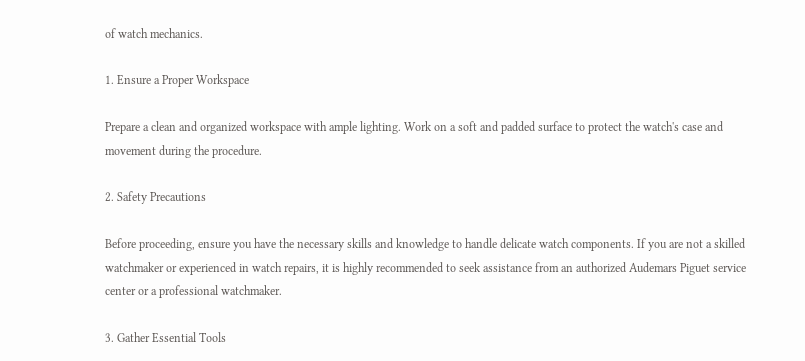of watch mechanics.

1. Ensure a Proper Workspace

Prepare a clean and organized workspace with ample lighting. Work on a soft and padded surface to protect the watch's case and movement during the procedure.

2. Safety Precautions

Before proceeding, ensure you have the necessary skills and knowledge to handle delicate watch components. If you are not a skilled watchmaker or experienced in watch repairs, it is highly recommended to seek assistance from an authorized Audemars Piguet service center or a professional watchmaker.

3. Gather Essential Tools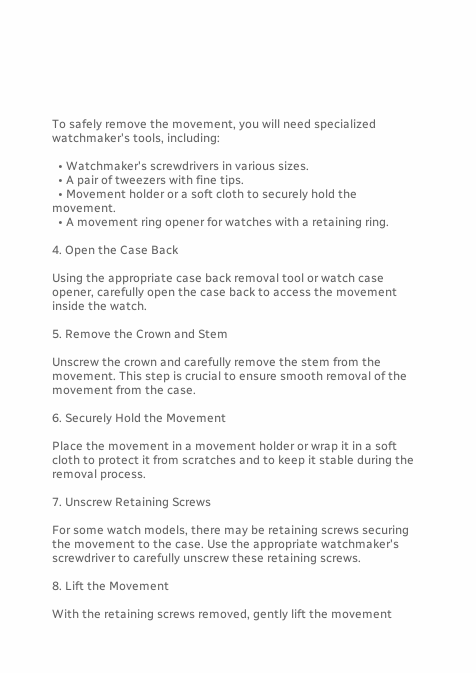To safely remove the movement, you will need specialized watchmaker's tools, including:

  • Watchmaker's screwdrivers in various sizes.
  • A pair of tweezers with fine tips.
  • Movement holder or a soft cloth to securely hold the movement.
  • A movement ring opener for watches with a retaining ring.

4. Open the Case Back

Using the appropriate case back removal tool or watch case opener, carefully open the case back to access the movement inside the watch.

5. Remove the Crown and Stem

Unscrew the crown and carefully remove the stem from the movement. This step is crucial to ensure smooth removal of the movement from the case.

6. Securely Hold the Movement

Place the movement in a movement holder or wrap it in a soft cloth to protect it from scratches and to keep it stable during the removal process.

7. Unscrew Retaining Screws

For some watch models, there may be retaining screws securing the movement to the case. Use the appropriate watchmaker's screwdriver to carefully unscrew these retaining screws.

8. Lift the Movement

With the retaining screws removed, gently lift the movement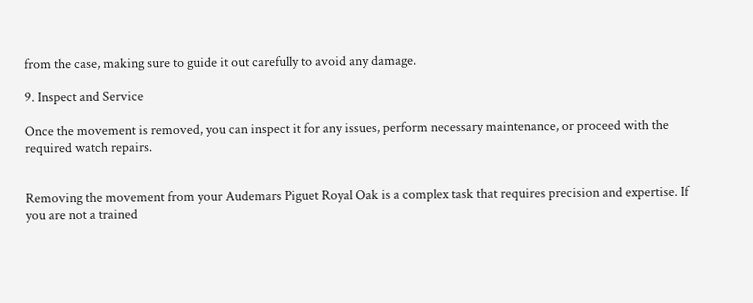from the case, making sure to guide it out carefully to avoid any damage.

9. Inspect and Service

Once the movement is removed, you can inspect it for any issues, perform necessary maintenance, or proceed with the required watch repairs.


Removing the movement from your Audemars Piguet Royal Oak is a complex task that requires precision and expertise. If you are not a trained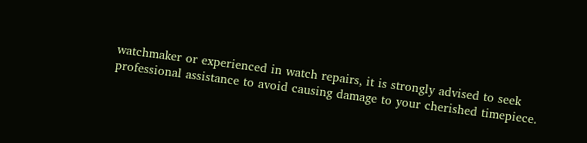watchmaker or experienced in watch repairs, it is strongly advised to seek professional assistance to avoid causing damage to your cherished timepiece.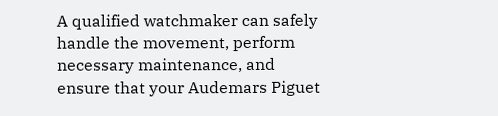A qualified watchmaker can safely handle the movement, perform necessary maintenance, and ensure that your Audemars Piguet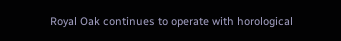Royal Oak continues to operate with horological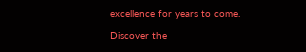excellence for years to come.

Discover the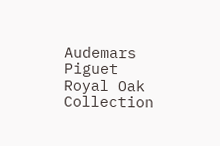Audemars Piguet Royal Oak Collection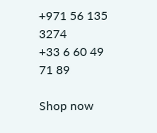+971 56 135 3274
+33 6 60 49 71 89

Shop now